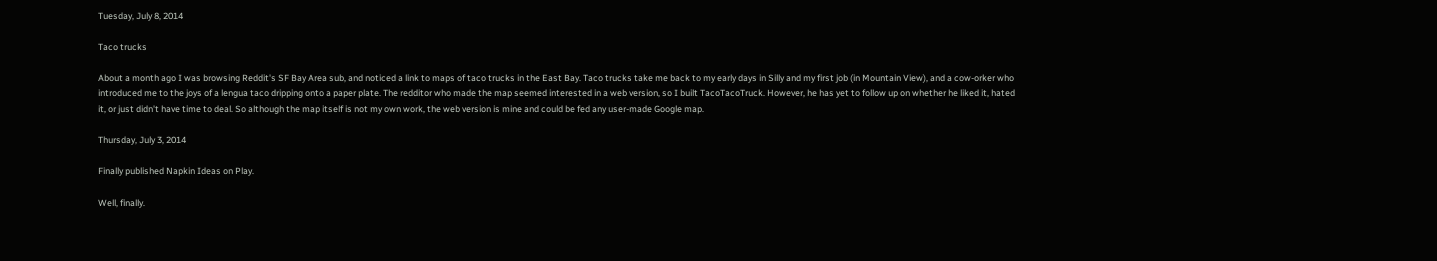Tuesday, July 8, 2014

Taco trucks

About a month ago I was browsing Reddit's SF Bay Area sub, and noticed a link to maps of taco trucks in the East Bay. Taco trucks take me back to my early days in Silly and my first job (in Mountain View), and a cow-orker who introduced me to the joys of a lengua taco dripping onto a paper plate. The redditor who made the map seemed interested in a web version, so I built TacoTacoTruck. However, he has yet to follow up on whether he liked it, hated it, or just didn't have time to deal. So although the map itself is not my own work, the web version is mine and could be fed any user-made Google map.

Thursday, July 3, 2014

Finally published Napkin Ideas on Play.

Well, finally.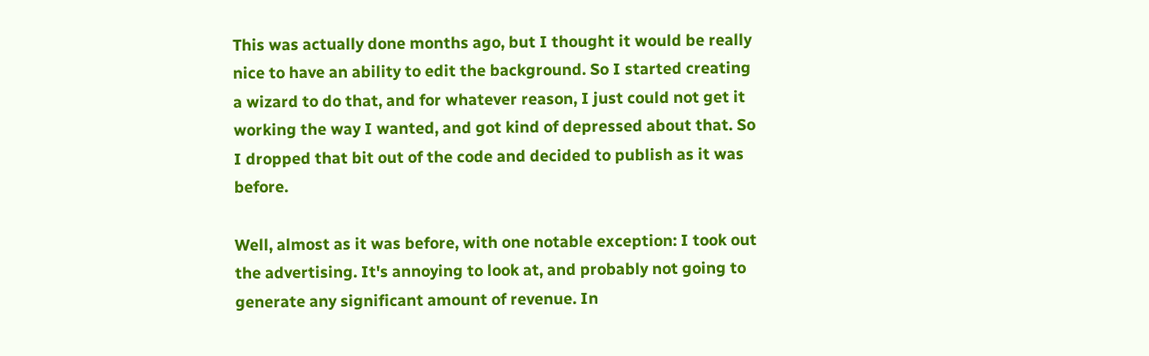This was actually done months ago, but I thought it would be really nice to have an ability to edit the background. So I started creating a wizard to do that, and for whatever reason, I just could not get it working the way I wanted, and got kind of depressed about that. So I dropped that bit out of the code and decided to publish as it was before.

Well, almost as it was before, with one notable exception: I took out the advertising. It's annoying to look at, and probably not going to generate any significant amount of revenue. In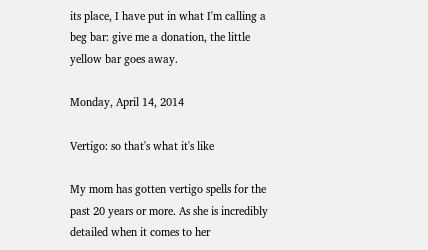its place, I have put in what I'm calling a beg bar: give me a donation, the little yellow bar goes away.

Monday, April 14, 2014

Vertigo: so that's what it's like

My mom has gotten vertigo spells for the past 20 years or more. As she is incredibly detailed when it comes to her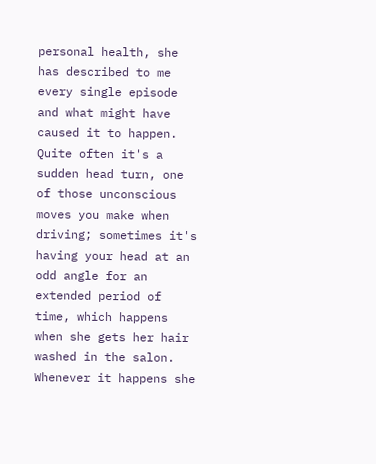personal health, she has described to me every single episode and what might have caused it to happen. Quite often it's a sudden head turn, one of those unconscious moves you make when driving; sometimes it's having your head at an odd angle for an extended period of time, which happens when she gets her hair washed in the salon. Whenever it happens she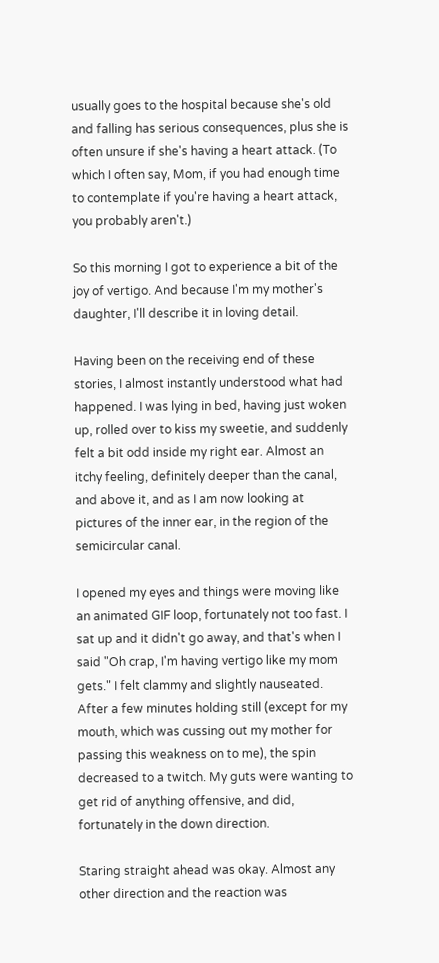usually goes to the hospital because she's old and falling has serious consequences, plus she is often unsure if she's having a heart attack. (To which I often say, Mom, if you had enough time to contemplate if you're having a heart attack, you probably aren't.)

So this morning I got to experience a bit of the joy of vertigo. And because I'm my mother's daughter, I'll describe it in loving detail.

Having been on the receiving end of these stories, I almost instantly understood what had happened. I was lying in bed, having just woken up, rolled over to kiss my sweetie, and suddenly felt a bit odd inside my right ear. Almost an itchy feeling, definitely deeper than the canal, and above it, and as I am now looking at pictures of the inner ear, in the region of the semicircular canal.

I opened my eyes and things were moving like an animated GIF loop, fortunately not too fast. I sat up and it didn't go away, and that's when I said "Oh crap, I'm having vertigo like my mom gets." I felt clammy and slightly nauseated. After a few minutes holding still (except for my mouth, which was cussing out my mother for passing this weakness on to me), the spin decreased to a twitch. My guts were wanting to get rid of anything offensive, and did, fortunately in the down direction.

Staring straight ahead was okay. Almost any other direction and the reaction was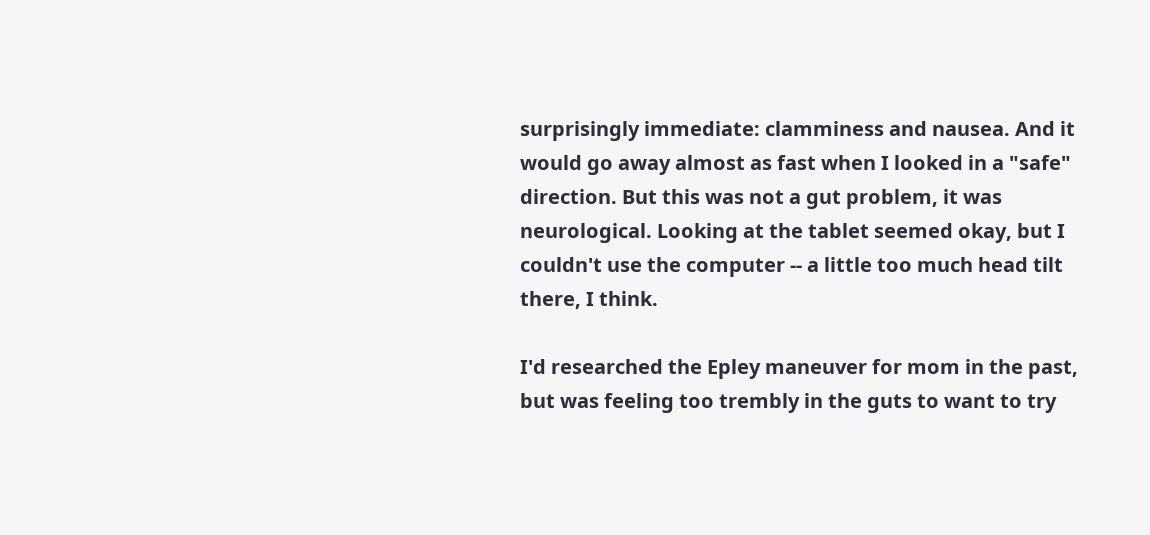surprisingly immediate: clamminess and nausea. And it would go away almost as fast when I looked in a "safe" direction. But this was not a gut problem, it was neurological. Looking at the tablet seemed okay, but I couldn't use the computer -- a little too much head tilt there, I think.

I'd researched the Epley maneuver for mom in the past, but was feeling too trembly in the guts to want to try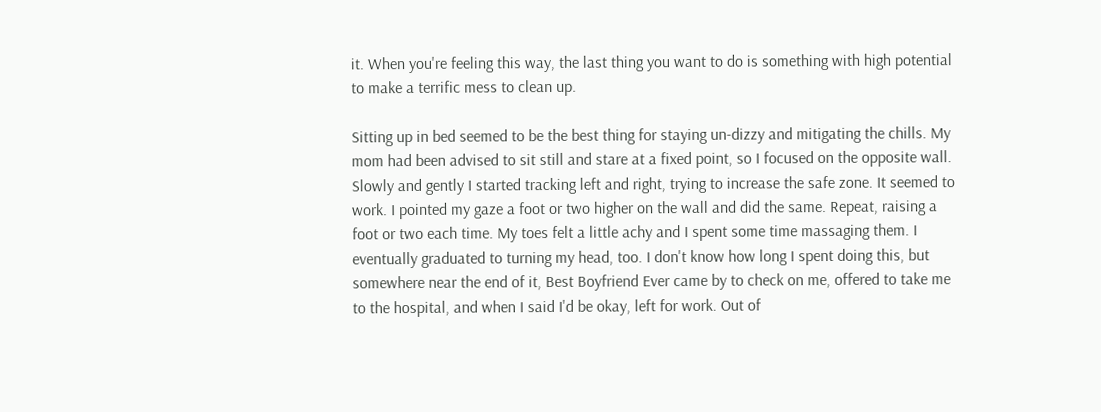it. When you're feeling this way, the last thing you want to do is something with high potential to make a terrific mess to clean up.

Sitting up in bed seemed to be the best thing for staying un-dizzy and mitigating the chills. My mom had been advised to sit still and stare at a fixed point, so I focused on the opposite wall.  Slowly and gently I started tracking left and right, trying to increase the safe zone. It seemed to work. I pointed my gaze a foot or two higher on the wall and did the same. Repeat, raising a foot or two each time. My toes felt a little achy and I spent some time massaging them. I eventually graduated to turning my head, too. I don't know how long I spent doing this, but somewhere near the end of it, Best Boyfriend Ever came by to check on me, offered to take me to the hospital, and when I said I'd be okay, left for work. Out of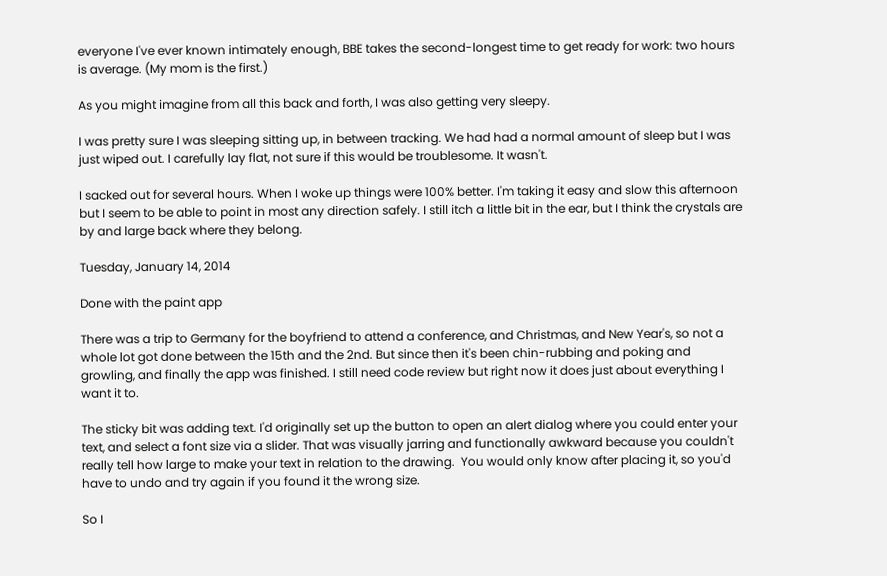everyone I've ever known intimately enough, BBE takes the second-longest time to get ready for work: two hours is average. (My mom is the first.)

As you might imagine from all this back and forth, I was also getting very sleepy.

I was pretty sure I was sleeping sitting up, in between tracking. We had had a normal amount of sleep but I was just wiped out. I carefully lay flat, not sure if this would be troublesome. It wasn't.

I sacked out for several hours. When I woke up things were 100% better. I'm taking it easy and slow this afternoon but I seem to be able to point in most any direction safely. I still itch a little bit in the ear, but I think the crystals are by and large back where they belong.

Tuesday, January 14, 2014

Done with the paint app

There was a trip to Germany for the boyfriend to attend a conference, and Christmas, and New Year's, so not a whole lot got done between the 15th and the 2nd. But since then it's been chin-rubbing and poking and growling, and finally the app was finished. I still need code review but right now it does just about everything I want it to.

The sticky bit was adding text. I'd originally set up the button to open an alert dialog where you could enter your text, and select a font size via a slider. That was visually jarring and functionally awkward because you couldn't really tell how large to make your text in relation to the drawing.  You would only know after placing it, so you'd have to undo and try again if you found it the wrong size.

So I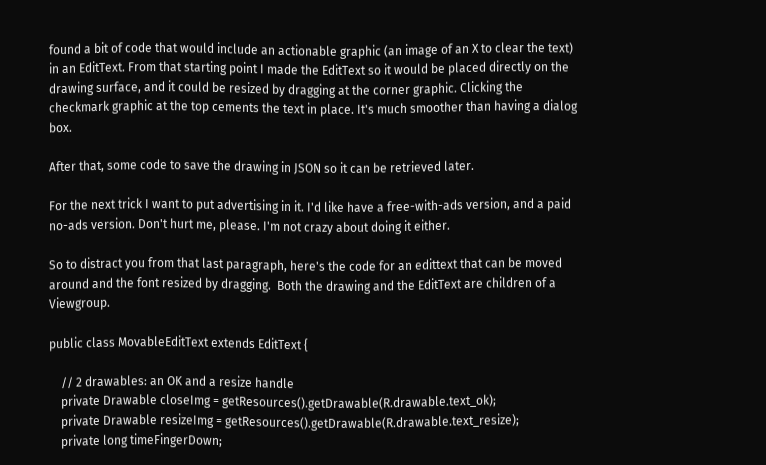found a bit of code that would include an actionable graphic (an image of an X to clear the text) in an EditText. From that starting point I made the EditText so it would be placed directly on the drawing surface, and it could be resized by dragging at the corner graphic. Clicking the checkmark graphic at the top cements the text in place. It's much smoother than having a dialog box.

After that, some code to save the drawing in JSON so it can be retrieved later.

For the next trick I want to put advertising in it. I'd like have a free-with-ads version, and a paid no-ads version. Don't hurt me, please. I'm not crazy about doing it either.

So to distract you from that last paragraph, here's the code for an edittext that can be moved around and the font resized by dragging.  Both the drawing and the EditText are children of a Viewgroup.

public class MovableEditText extends EditText {

    // 2 drawables: an OK and a resize handle
    private Drawable closeImg = getResources().getDrawable(R.drawable.text_ok);
    private Drawable resizeImg = getResources().getDrawable(R.drawable.text_resize);
    private long timeFingerDown;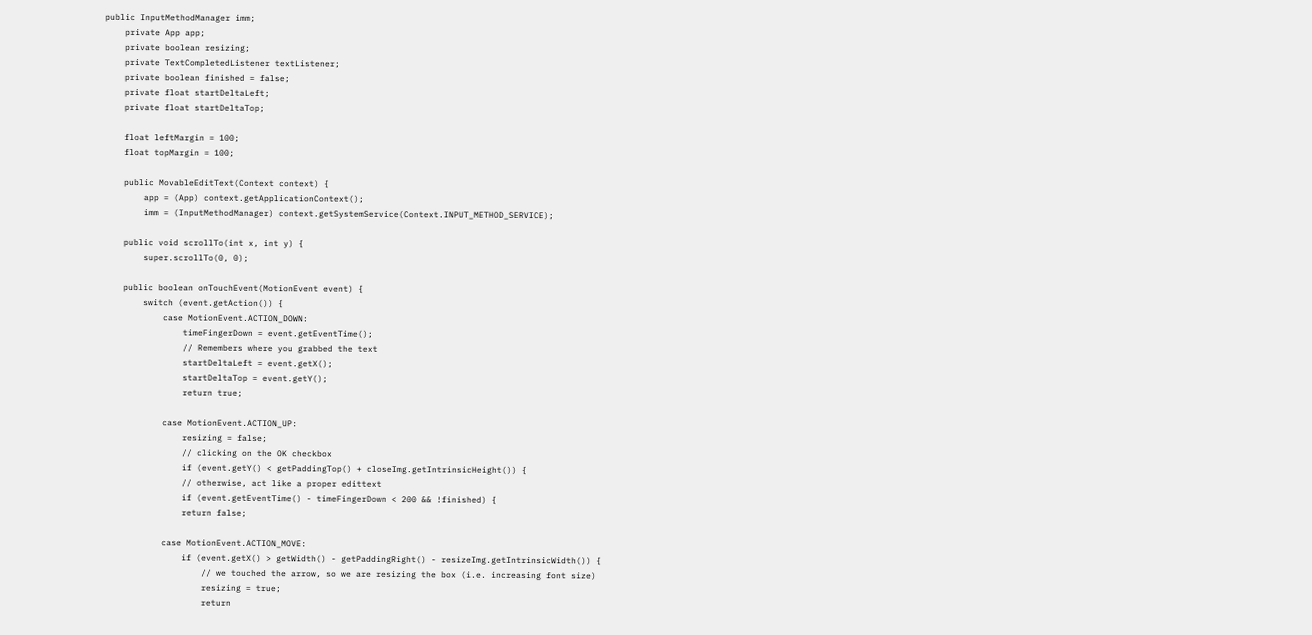public InputMethodManager imm;
    private App app;
    private boolean resizing;
    private TextCompletedListener textListener;
    private boolean finished = false;
    private float startDeltaLeft;
    private float startDeltaTop;

    float leftMargin = 100;
    float topMargin = 100;

    public MovableEditText(Context context) {
        app = (App) context.getApplicationContext();
        imm = (InputMethodManager) context.getSystemService(Context.INPUT_METHOD_SERVICE);

    public void scrollTo(int x, int y) {
        super.scrollTo(0, 0);

    public boolean onTouchEvent(MotionEvent event) {
        switch (event.getAction()) {
            case MotionEvent.ACTION_DOWN:
                timeFingerDown = event.getEventTime();
                // Remembers where you grabbed the text
                startDeltaLeft = event.getX();
                startDeltaTop = event.getY();
                return true;

            case MotionEvent.ACTION_UP:
                resizing = false;
                // clicking on the OK checkbox
                if (event.getY() < getPaddingTop() + closeImg.getIntrinsicHeight()) {
                // otherwise, act like a proper edittext
                if (event.getEventTime() - timeFingerDown < 200 && !finished) {
                return false;

            case MotionEvent.ACTION_MOVE:
                if (event.getX() > getWidth() - getPaddingRight() - resizeImg.getIntrinsicWidth()) {
                    // we touched the arrow, so we are resizing the box (i.e. increasing font size)
                    resizing = true;
                    return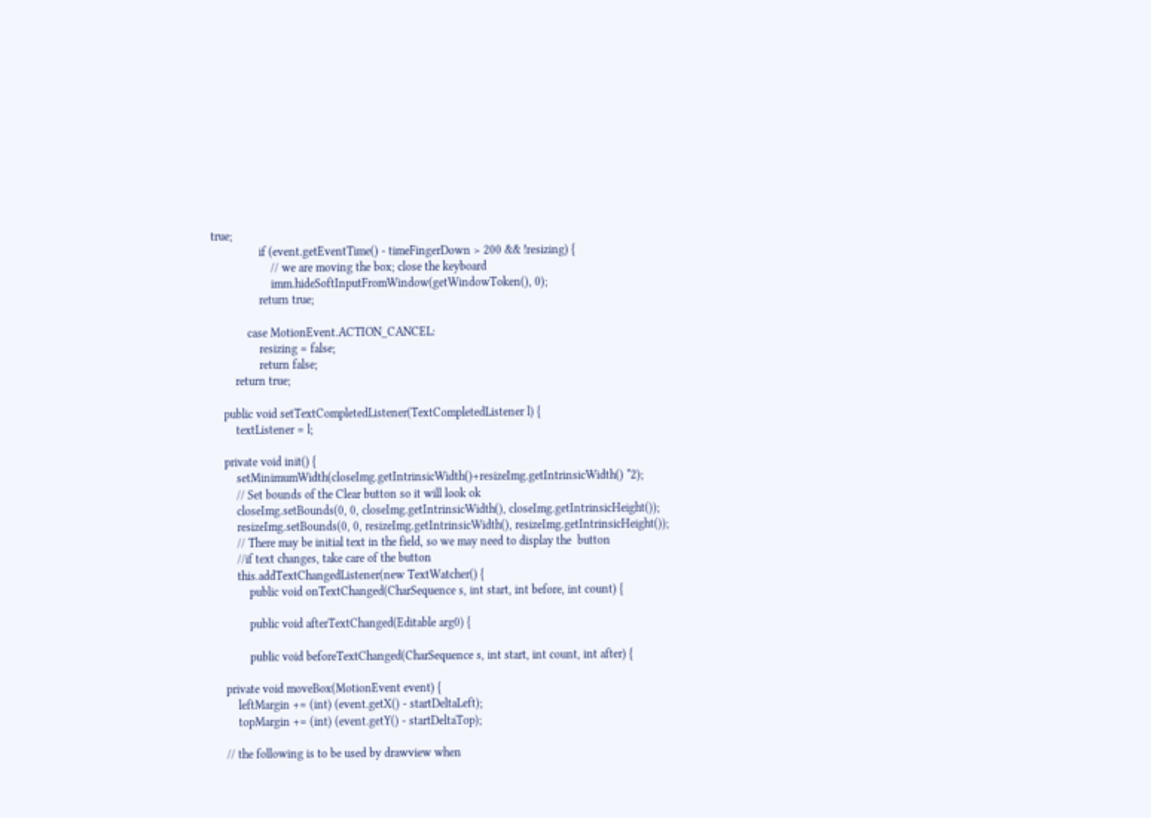true;
                if (event.getEventTime() - timeFingerDown > 200 && !resizing) {
                    // we are moving the box; close the keyboard
                    imm.hideSoftInputFromWindow(getWindowToken(), 0);
                return true;

            case MotionEvent.ACTION_CANCEL:
                resizing = false;
                return false;
        return true;

    public void setTextCompletedListener(TextCompletedListener l) {
        textListener = l;

    private void init() {
        setMinimumWidth(closeImg.getIntrinsicWidth()+resizeImg.getIntrinsicWidth() *2);
        // Set bounds of the Clear button so it will look ok
        closeImg.setBounds(0, 0, closeImg.getIntrinsicWidth(), closeImg.getIntrinsicHeight());
        resizeImg.setBounds(0, 0, resizeImg.getIntrinsicWidth(), resizeImg.getIntrinsicHeight());
        // There may be initial text in the field, so we may need to display the  button
        //if text changes, take care of the button
        this.addTextChangedListener(new TextWatcher() {
            public void onTextChanged(CharSequence s, int start, int before, int count) {

            public void afterTextChanged(Editable arg0) {

            public void beforeTextChanged(CharSequence s, int start, int count, int after) {

    private void moveBox(MotionEvent event) {
        leftMargin += (int) (event.getX() - startDeltaLeft);
        topMargin += (int) (event.getY() - startDeltaTop);

    // the following is to be used by drawview when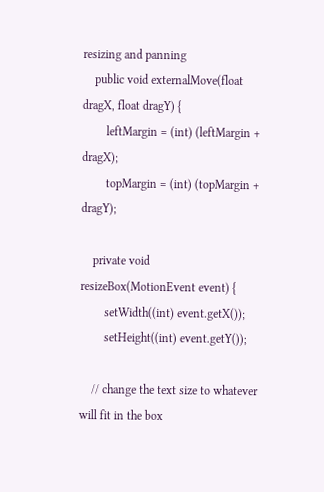resizing and panning
    public void externalMove(float dragX, float dragY) {
        leftMargin = (int) (leftMargin + dragX);
        topMargin = (int) (topMargin + dragY);

    private void resizeBox(MotionEvent event) {
        setWidth((int) event.getX());
        setHeight((int) event.getY());

    // change the text size to whatever will fit in the box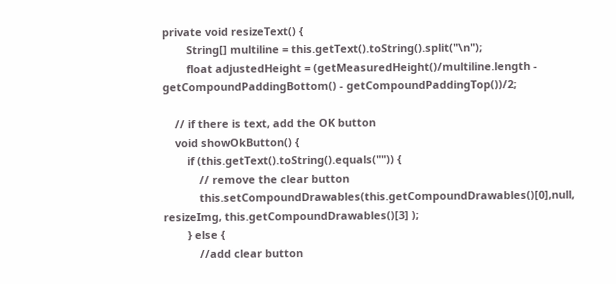private void resizeText() {
        String[] multiline = this.getText().toString().split("\n");
        float adjustedHeight = (getMeasuredHeight()/multiline.length - getCompoundPaddingBottom() - getCompoundPaddingTop())/2;

    // if there is text, add the OK button
    void showOkButton() {
        if (this.getText().toString().equals("")) {
            // remove the clear button
            this.setCompoundDrawables(this.getCompoundDrawables()[0],null, resizeImg, this.getCompoundDrawables()[3] );
        } else {
            //add clear button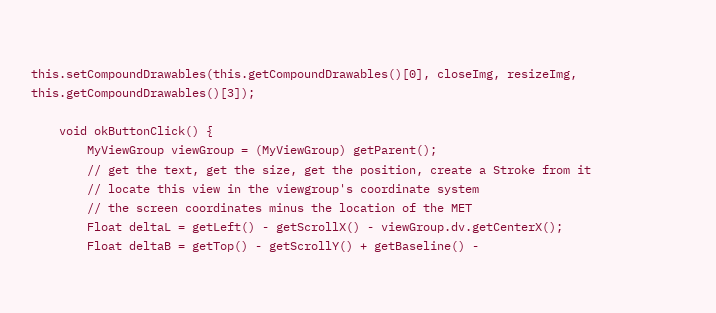this.setCompoundDrawables(this.getCompoundDrawables()[0], closeImg, resizeImg, this.getCompoundDrawables()[3]);

    void okButtonClick() {
        MyViewGroup viewGroup = (MyViewGroup) getParent();
        // get the text, get the size, get the position, create a Stroke from it
        // locate this view in the viewgroup's coordinate system
        // the screen coordinates minus the location of the MET
        Float deltaL = getLeft() - getScrollX() - viewGroup.dv.getCenterX();
        Float deltaB = getTop() - getScrollY() + getBaseline() -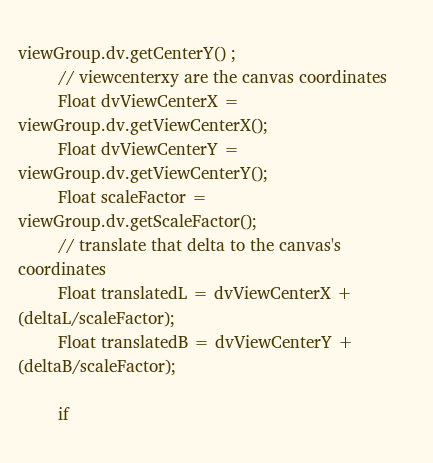viewGroup.dv.getCenterY() ;
        // viewcenterxy are the canvas coordinates
        Float dvViewCenterX = viewGroup.dv.getViewCenterX();
        Float dvViewCenterY = viewGroup.dv.getViewCenterY();
        Float scaleFactor = viewGroup.dv.getScaleFactor();
        // translate that delta to the canvas's coordinates
        Float translatedL = dvViewCenterX + (deltaL/scaleFactor);
        Float translatedB = dvViewCenterY + (deltaB/scaleFactor);

        if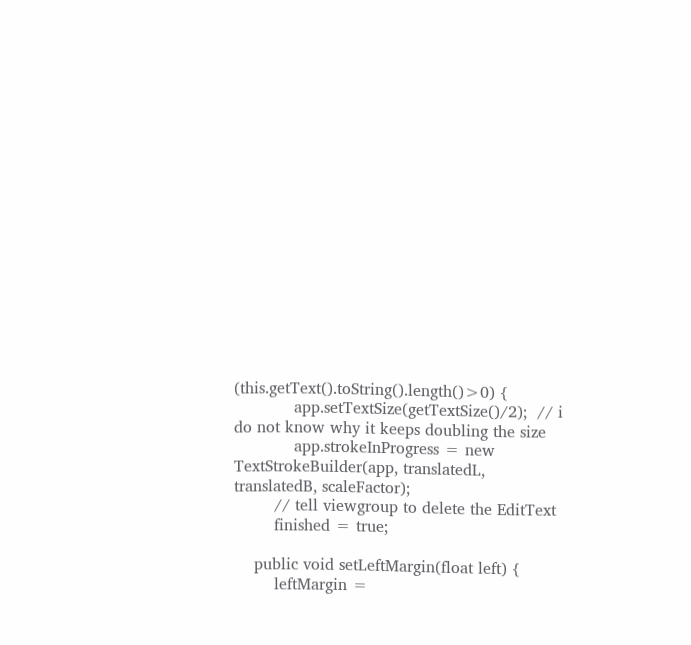(this.getText().toString().length()>0) {
            app.setTextSize(getTextSize()/2);  // i do not know why it keeps doubling the size
            app.strokeInProgress = new TextStrokeBuilder(app, translatedL, translatedB, scaleFactor);
        // tell viewgroup to delete the EditText
        finished = true;

    public void setLeftMargin(float left) {
        leftMargin =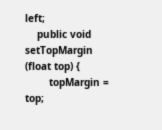left;
    public void setTopMargin (float top) {
        topMargin = top;